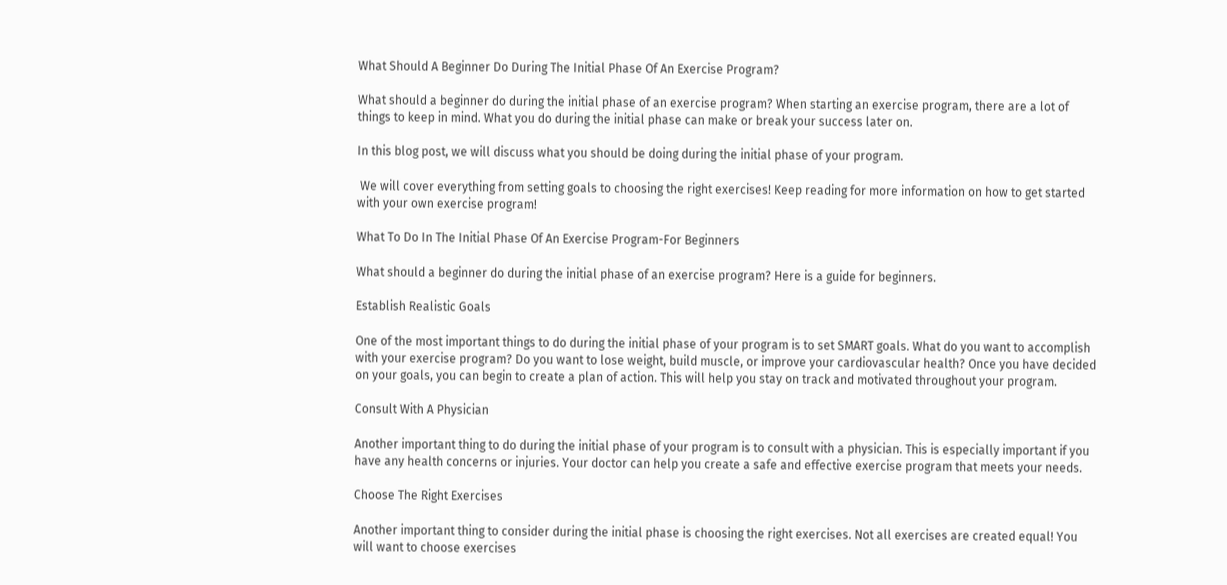What Should A Beginner Do During The Initial Phase Of An Exercise Program?

What should a beginner do during the initial phase of an exercise program? When starting an exercise program, there are a lot of things to keep in mind. What you do during the initial phase can make or break your success later on.

In this blog post, we will discuss what you should be doing during the initial phase of your program.

 We will cover everything from setting goals to choosing the right exercises! Keep reading for more information on how to get started with your own exercise program!

What To Do In The Initial Phase Of An Exercise Program-For Beginners

What should a beginner do during the initial phase of an exercise program? Here is a guide for beginners.

Establish Realistic Goals

One of the most important things to do during the initial phase of your program is to set SMART goals. What do you want to accomplish with your exercise program? Do you want to lose weight, build muscle, or improve your cardiovascular health? Once you have decided on your goals, you can begin to create a plan of action. This will help you stay on track and motivated throughout your program.

Consult With A Physician

Another important thing to do during the initial phase of your program is to consult with a physician. This is especially important if you have any health concerns or injuries. Your doctor can help you create a safe and effective exercise program that meets your needs.

Choose The Right Exercises

Another important thing to consider during the initial phase is choosing the right exercises. Not all exercises are created equal! You will want to choose exercises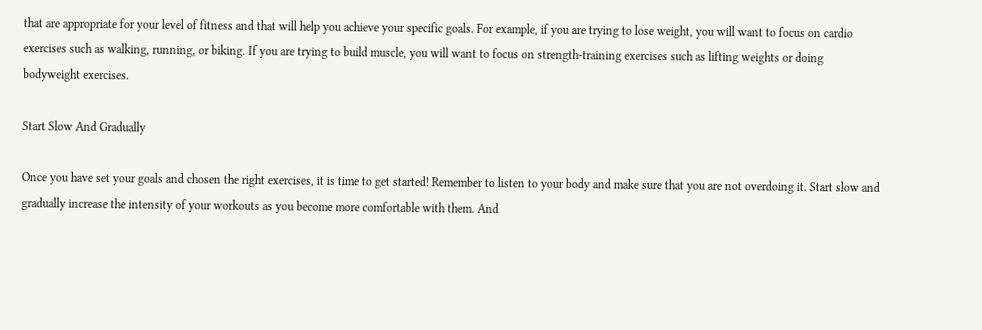that are appropriate for your level of fitness and that will help you achieve your specific goals. For example, if you are trying to lose weight, you will want to focus on cardio exercises such as walking, running, or biking. If you are trying to build muscle, you will want to focus on strength-training exercises such as lifting weights or doing bodyweight exercises.

Start Slow And Gradually

Once you have set your goals and chosen the right exercises, it is time to get started! Remember to listen to your body and make sure that you are not overdoing it. Start slow and gradually increase the intensity of your workouts as you become more comfortable with them. And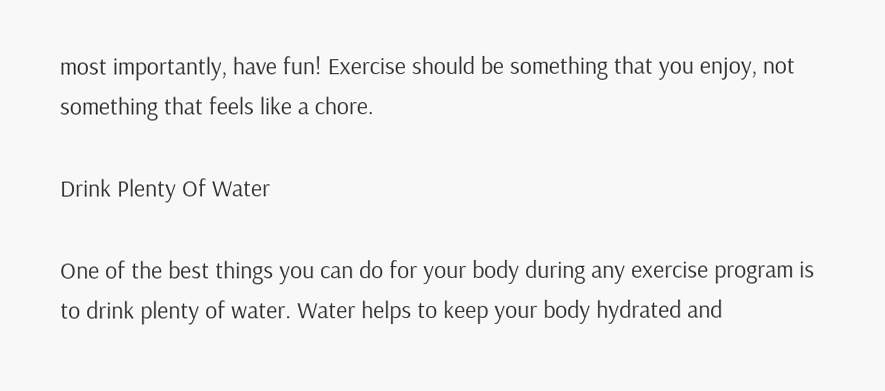most importantly, have fun! Exercise should be something that you enjoy, not something that feels like a chore.

Drink Plenty Of Water

One of the best things you can do for your body during any exercise program is to drink plenty of water. Water helps to keep your body hydrated and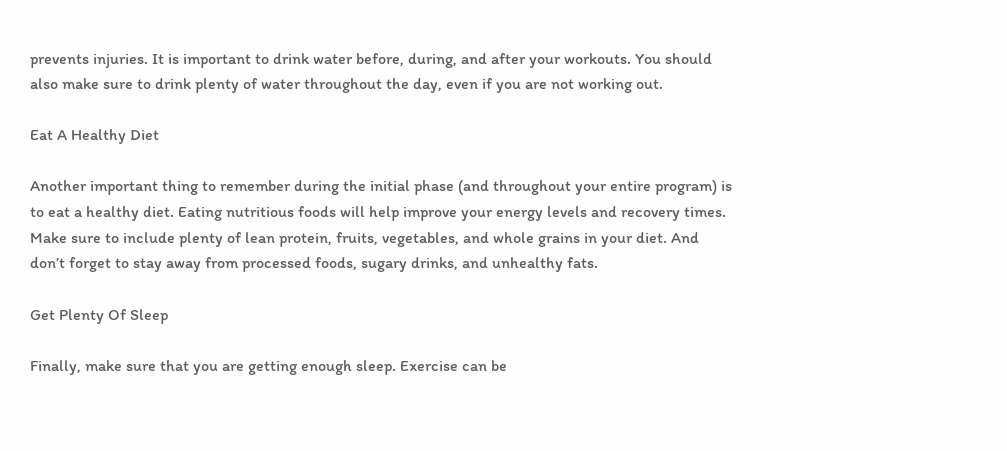prevents injuries. It is important to drink water before, during, and after your workouts. You should also make sure to drink plenty of water throughout the day, even if you are not working out.

Eat A Healthy Diet

Another important thing to remember during the initial phase (and throughout your entire program) is to eat a healthy diet. Eating nutritious foods will help improve your energy levels and recovery times. Make sure to include plenty of lean protein, fruits, vegetables, and whole grains in your diet. And don’t forget to stay away from processed foods, sugary drinks, and unhealthy fats.

Get Plenty Of Sleep

Finally, make sure that you are getting enough sleep. Exercise can be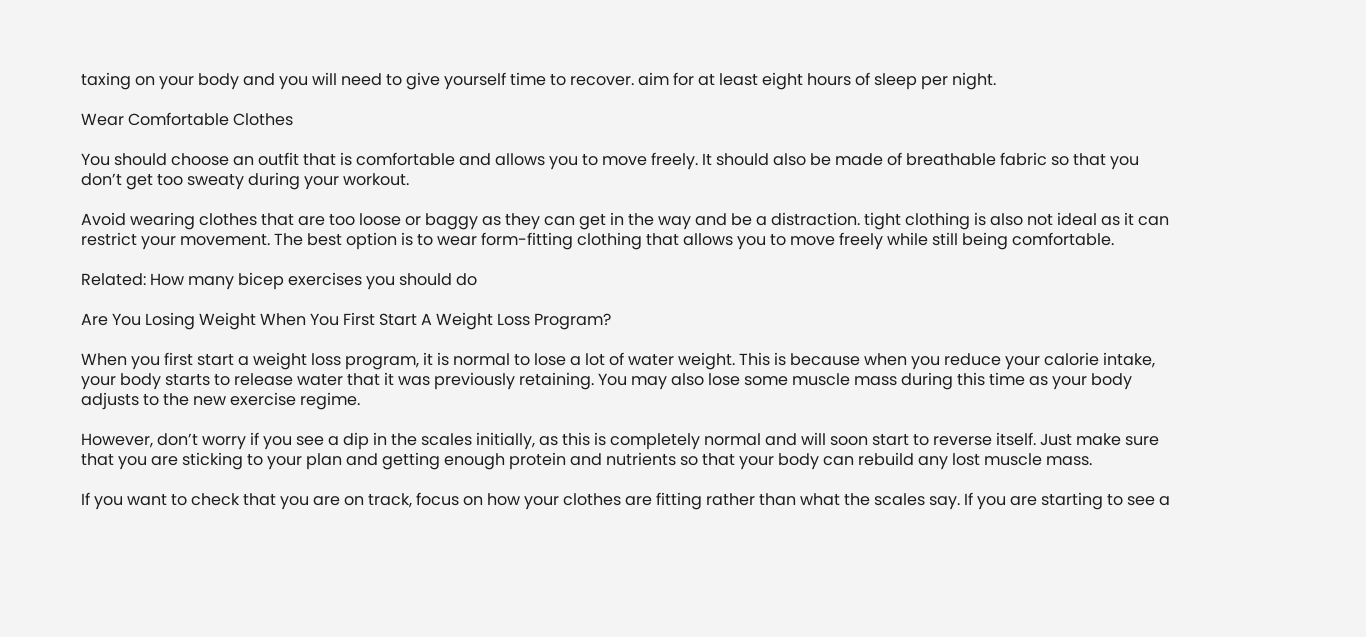taxing on your body and you will need to give yourself time to recover. aim for at least eight hours of sleep per night.

Wear Comfortable Clothes

You should choose an outfit that is comfortable and allows you to move freely. It should also be made of breathable fabric so that you don’t get too sweaty during your workout.

Avoid wearing clothes that are too loose or baggy as they can get in the way and be a distraction. tight clothing is also not ideal as it can restrict your movement. The best option is to wear form-fitting clothing that allows you to move freely while still being comfortable.

Related: How many bicep exercises you should do

Are You Losing Weight When You First Start A Weight Loss Program?

When you first start a weight loss program, it is normal to lose a lot of water weight. This is because when you reduce your calorie intake, your body starts to release water that it was previously retaining. You may also lose some muscle mass during this time as your body adjusts to the new exercise regime.

However, don’t worry if you see a dip in the scales initially, as this is completely normal and will soon start to reverse itself. Just make sure that you are sticking to your plan and getting enough protein and nutrients so that your body can rebuild any lost muscle mass.

If you want to check that you are on track, focus on how your clothes are fitting rather than what the scales say. If you are starting to see a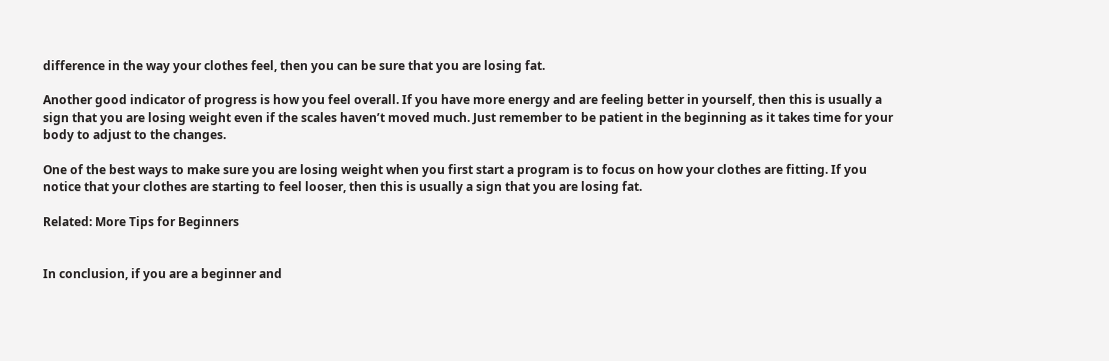difference in the way your clothes feel, then you can be sure that you are losing fat.

Another good indicator of progress is how you feel overall. If you have more energy and are feeling better in yourself, then this is usually a sign that you are losing weight even if the scales haven’t moved much. Just remember to be patient in the beginning as it takes time for your body to adjust to the changes.

One of the best ways to make sure you are losing weight when you first start a program is to focus on how your clothes are fitting. If you notice that your clothes are starting to feel looser, then this is usually a sign that you are losing fat.

Related: More Tips for Beginners


In conclusion, if you are a beginner and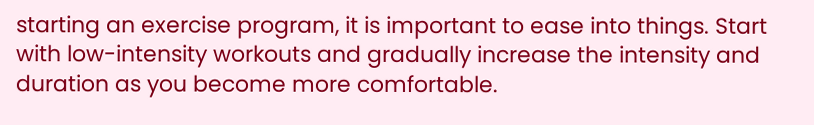starting an exercise program, it is important to ease into things. Start with low-intensity workouts and gradually increase the intensity and duration as you become more comfortable.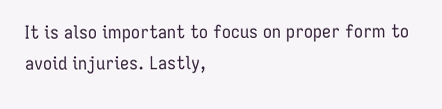It is also important to focus on proper form to avoid injuries. Lastly,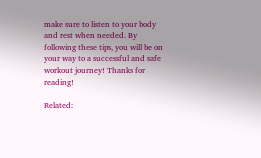make sure to listen to your body and rest when needed. By following these tips, you will be on your way to a successful and safe workout journey! Thanks for reading!

Related: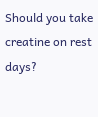Should you take creatine on rest days?